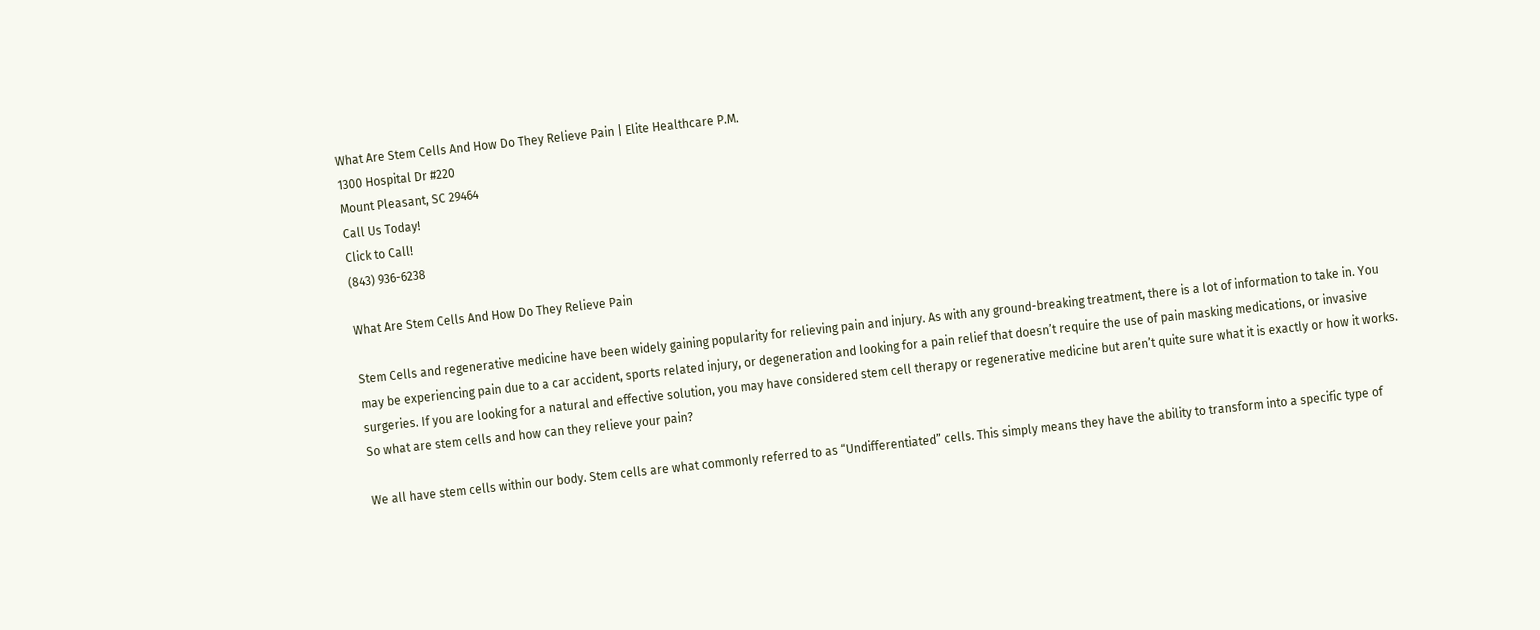What Are Stem Cells And How Do They Relieve Pain | Elite Healthcare P.M.
1300 Hospital Dr #220
Mount Pleasant, SC 29464
Call Us Today!
Click to Call!
(843) 936-6238

What Are Stem Cells And How Do They Relieve Pain

Stem Cells and regenerative medicine have been widely gaining popularity for relieving pain and injury. As with any ground-breaking treatment, there is a lot of information to take in. You may be experiencing pain due to a car accident, sports related injury, or degeneration and looking for a pain relief that doesn’t require the use of pain masking medications, or invasive surgeries. If you are looking for a natural and effective solution, you may have considered stem cell therapy or regenerative medicine but aren’t quite sure what it is exactly or how it works. So what are stem cells and how can they relieve your pain?

We all have stem cells within our body. Stem cells are what commonly referred to as “Undifferentiated” cells. This simply means they have the ability to transform into a specific type of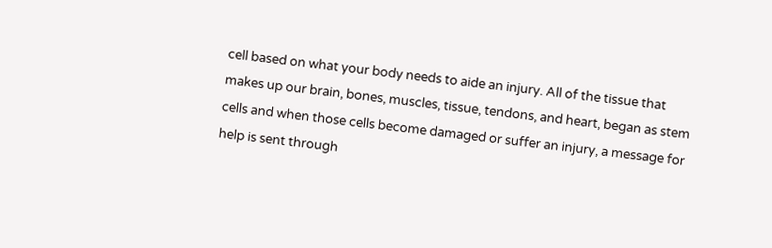cell based on what your body needs to aide an injury. All of the tissue that makes up our brain, bones, muscles, tissue, tendons, and heart, began as stem cells and when those cells become damaged or suffer an injury, a message for help is sent through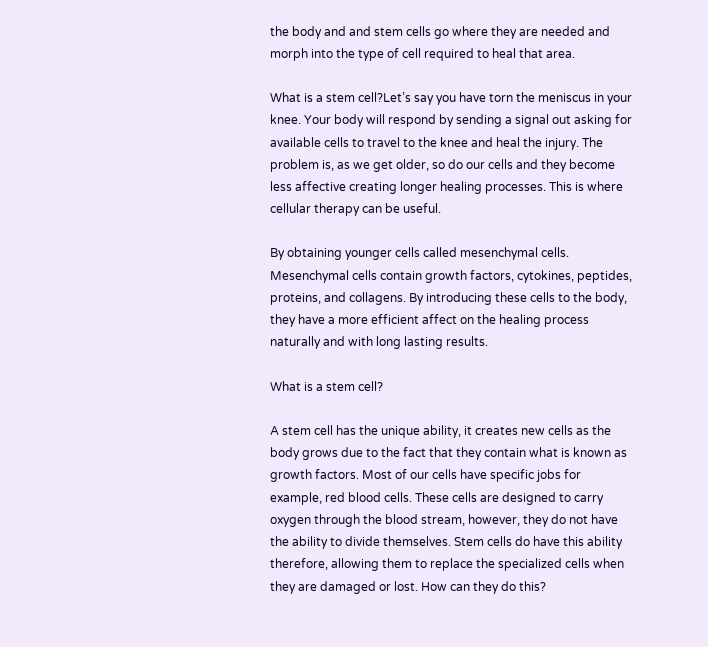the body and and stem cells go where they are needed and morph into the type of cell required to heal that area.

What is a stem cell?Let’s say you have torn the meniscus in your knee. Your body will respond by sending a signal out asking for available cells to travel to the knee and heal the injury. The problem is, as we get older, so do our cells and they become less affective creating longer healing processes. This is where cellular therapy can be useful.

By obtaining younger cells called mesenchymal cells. Mesenchymal cells contain growth factors, cytokines, peptides, proteins, and collagens. By introducing these cells to the body, they have a more efficient affect on the healing process naturally and with long lasting results.

What is a stem cell?

A stem cell has the unique ability, it creates new cells as the body grows due to the fact that they contain what is known as growth factors. Most of our cells have specific jobs for example, red blood cells. These cells are designed to carry oxygen through the blood stream, however, they do not have the ability to divide themselves. Stem cells do have this ability therefore, allowing them to replace the specialized cells when they are damaged or lost. How can they do this?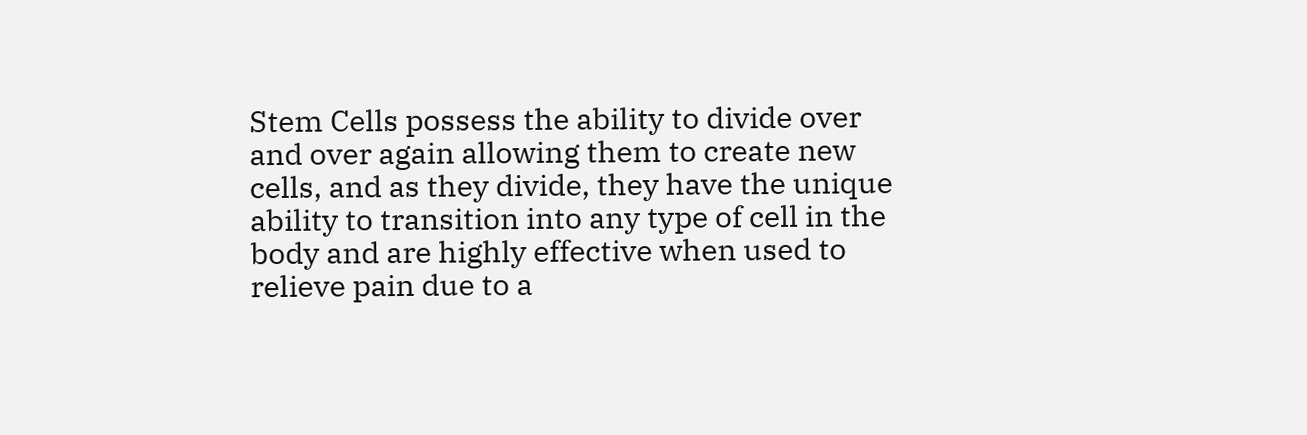Stem Cells possess the ability to divide over and over again allowing them to create new cells, and as they divide, they have the unique ability to transition into any type of cell in the body and are highly effective when used to relieve pain due to a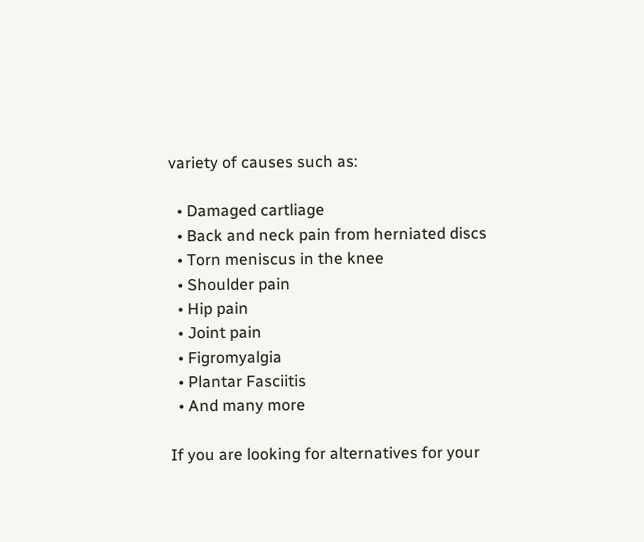variety of causes such as:

  • Damaged cartliage
  • Back and neck pain from herniated discs
  • Torn meniscus in the knee
  • Shoulder pain
  • Hip pain
  • Joint pain
  • Figromyalgia
  • Plantar Fasciitis
  • And many more

If you are looking for alternatives for your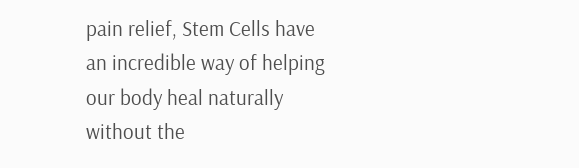pain relief, Stem Cells have an incredible way of helping our body heal naturally without the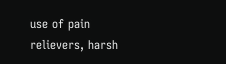use of pain relievers, harsh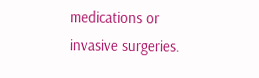medications or invasive surgeries.